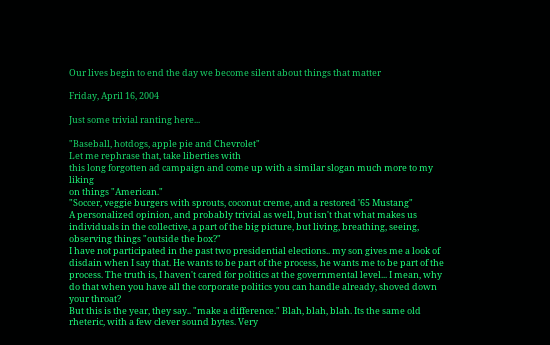Our lives begin to end the day we become silent about things that matter

Friday, April 16, 2004

Just some trivial ranting here...

"Baseball, hotdogs, apple pie and Chevrolet"
Let me rephrase that, take liberties with
this long forgotten ad campaign and come up with a similar slogan much more to my liking
on things "American."
"Soccer, veggie burgers with sprouts, coconut creme, and a restored '65 Mustang"
A personalized opinion, and probably trivial as well, but isn't that what makes us individuals in the collective, a part of the big picture, but living, breathing, seeing, observing things "outside the box?"
I have not participated in the past two presidential elections.. my son gives me a look of disdain when I say that. He wants to be part of the process, he wants me to be part of the process. The truth is, I haven't cared for politics at the governmental level... I mean, why do that when you have all the corporate politics you can handle already, shoved down your throat?
But this is the year, they say.. "make a difference." Blah, blah, blah. Its the same old rheteric, with a few clever sound bytes. Very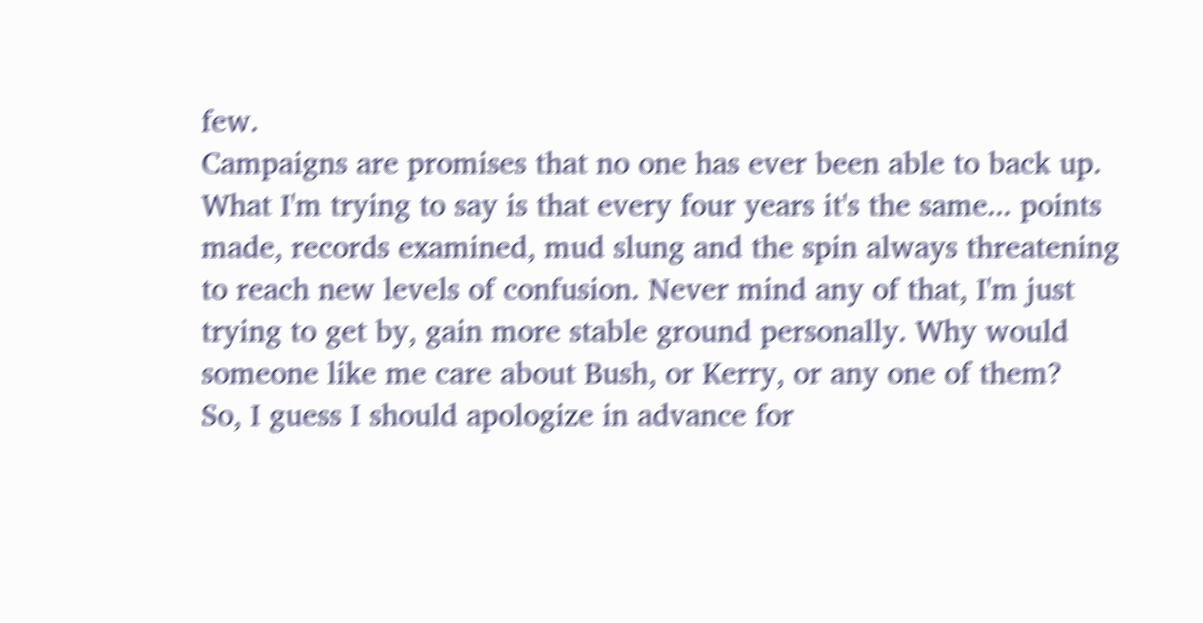few.
Campaigns are promises that no one has ever been able to back up. What I'm trying to say is that every four years it's the same... points made, records examined, mud slung and the spin always threatening to reach new levels of confusion. Never mind any of that, I'm just trying to get by, gain more stable ground personally. Why would someone like me care about Bush, or Kerry, or any one of them?
So, I guess I should apologize in advance for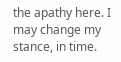the apathy here. I may change my stance, in time.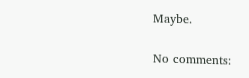Maybe.

No comments: